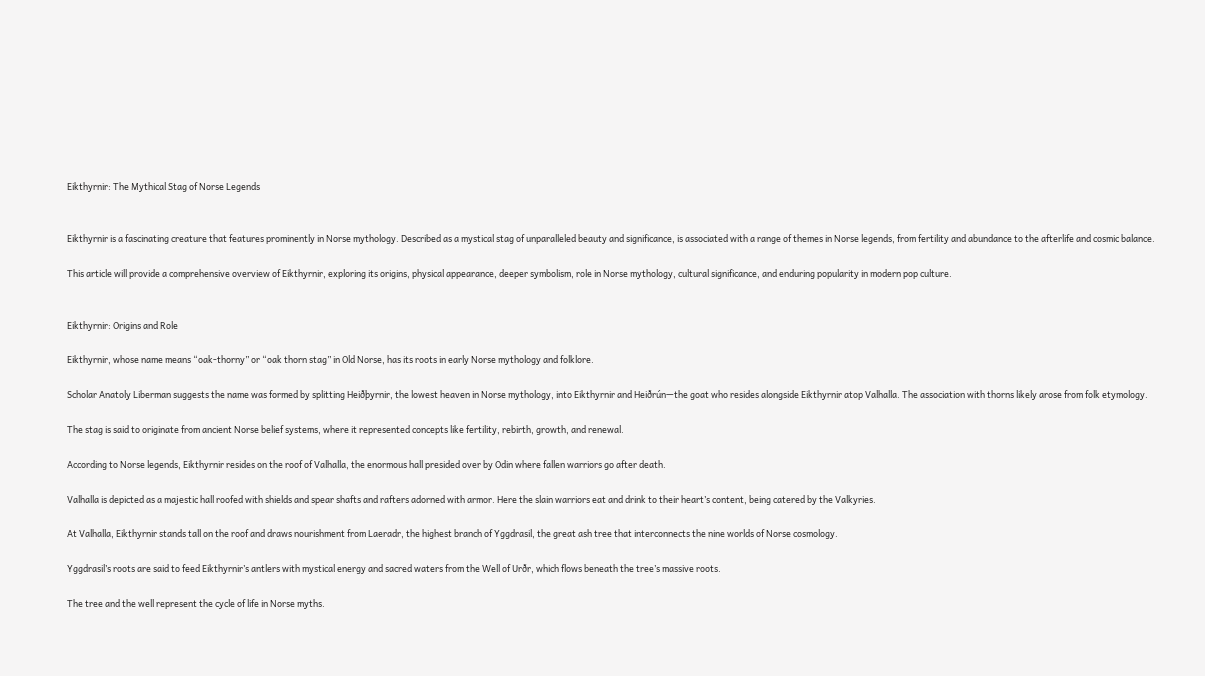Eikthyrnir: The Mythical Stag of Norse Legends


Eikthyrnir is a fascinating creature that features prominently in Norse mythology. Described as a mystical stag of unparalleled beauty and significance, is associated with a range of themes in Norse legends, from fertility and abundance to the afterlife and cosmic balance.

This article will provide a comprehensive overview of Eikthyrnir, exploring its origins, physical appearance, deeper symbolism, role in Norse mythology, cultural significance, and enduring popularity in modern pop culture.


Eikthyrnir: Origins and Role

Eikthyrnir, whose name means “oak-thorny” or “oak thorn stag” in Old Norse, has its roots in early Norse mythology and folklore.

Scholar Anatoly Liberman suggests the name was formed by splitting Heiðþyrnir, the lowest heaven in Norse mythology, into Eikthyrnir and Heiðrún—the goat who resides alongside Eikthyrnir atop Valhalla. The association with thorns likely arose from folk etymology.

The stag is said to originate from ancient Norse belief systems, where it represented concepts like fertility, rebirth, growth, and renewal.

According to Norse legends, Eikthyrnir resides on the roof of Valhalla, the enormous hall presided over by Odin where fallen warriors go after death.

Valhalla is depicted as a majestic hall roofed with shields and spear shafts and rafters adorned with armor. Here the slain warriors eat and drink to their heart’s content, being catered by the Valkyries.

At Valhalla, Eikthyrnir stands tall on the roof and draws nourishment from Laeradr, the highest branch of Yggdrasil, the great ash tree that interconnects the nine worlds of Norse cosmology.

Yggdrasil’s roots are said to feed Eikthyrnir’s antlers with mystical energy and sacred waters from the Well of Urðr, which flows beneath the tree’s massive roots.

The tree and the well represent the cycle of life in Norse myths.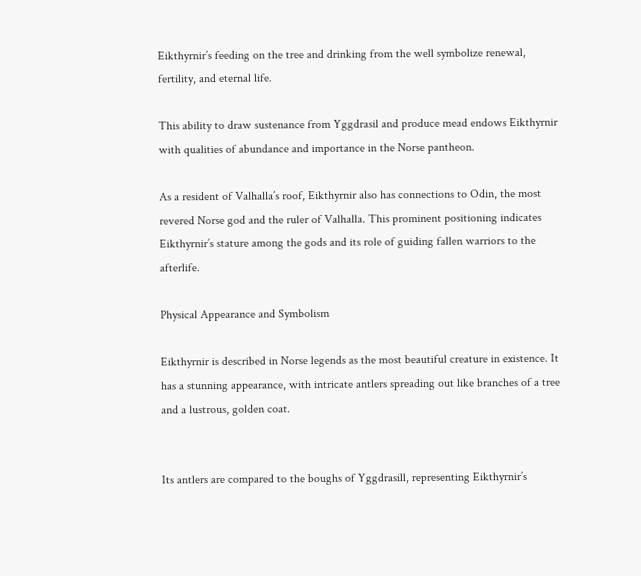Eikthyrnir’s feeding on the tree and drinking from the well symbolize renewal, fertility, and eternal life.

This ability to draw sustenance from Yggdrasil and produce mead endows Eikthyrnir with qualities of abundance and importance in the Norse pantheon.

As a resident of Valhalla’s roof, Eikthyrnir also has connections to Odin, the most revered Norse god and the ruler of Valhalla. This prominent positioning indicates Eikthyrnir’s stature among the gods and its role of guiding fallen warriors to the afterlife.

Physical Appearance and Symbolism

Eikthyrnir is described in Norse legends as the most beautiful creature in existence. It has a stunning appearance, with intricate antlers spreading out like branches of a tree and a lustrous, golden coat.


Its antlers are compared to the boughs of Yggdrasill, representing Eikthyrnir’s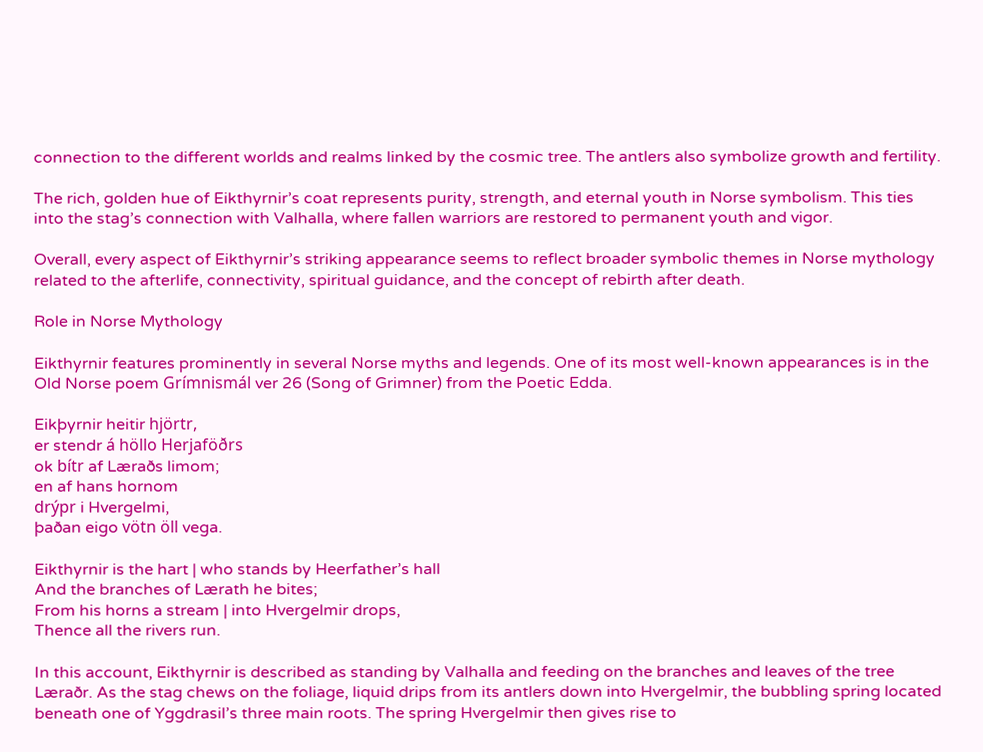connection to the different worlds and realms linked by the cosmic tree. The antlers also symbolize growth and fertility.

The rich, golden hue of Eikthyrnir’s coat represents purity, strength, and eternal youth in Norse symbolism. This ties into the stag’s connection with Valhalla, where fallen warriors are restored to permanent youth and vigor.

Overall, every aspect of Eikthyrnir’s striking appearance seems to reflect broader symbolic themes in Norse mythology related to the afterlife, connectivity, spiritual guidance, and the concept of rebirth after death.

Role in Norse Mythology

Eikthyrnir features prominently in several Norse myths and legends. One of its most well-known appearances is in the Old Norse poem Grímnismál ver 26 (Song of Grimner) from the Poetic Edda.

Eikþyrnir heitir hjörtr,
er stendr á höllo Herjaföðrs
ok bítr af Læraðs limom;
en af hans hornom
drýpr i Hvergelmi,
þaðan eigo vötn öll vega.

Eikthyrnir is the hart | who stands by Heerfather’s hall
And the branches of Lærath he bites;
From his horns a stream | into Hvergelmir drops,
Thence all the rivers run.

In this account, Eikthyrnir is described as standing by Valhalla and feeding on the branches and leaves of the tree Læraðr. As the stag chews on the foliage, liquid drips from its antlers down into Hvergelmir, the bubbling spring located beneath one of Yggdrasil’s three main roots. The spring Hvergelmir then gives rise to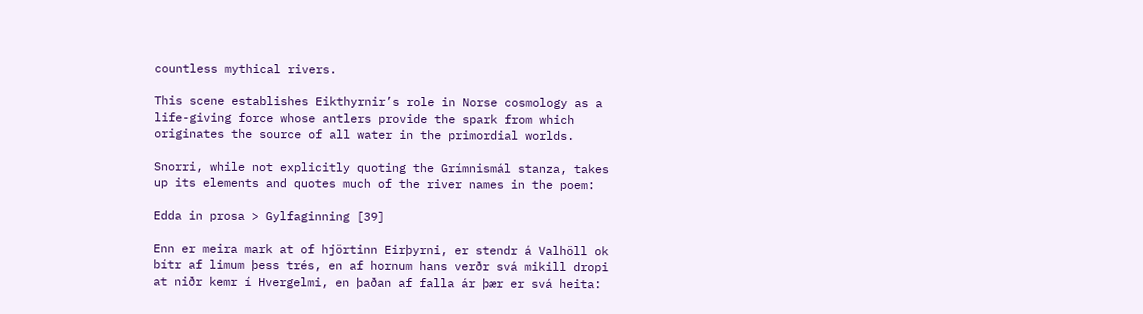countless mythical rivers.

This scene establishes Eikthyrnir’s role in Norse cosmology as a life-giving force whose antlers provide the spark from which originates the source of all water in the primordial worlds.

Snorri, while not explicitly quoting the Grímnismál stanza, takes up its elements and quotes much of the river names in the poem:

Edda in prosa > Gylfaginning [39]

Enn er meira mark at of hjörtinn Eirþyrni, er stendr á Valhöll ok bítr af limum þess trés, en af hornum hans verðr svá mikill dropi at niðr kemr í Hvergelmi, en þaðan af falla ár þær er svá heita: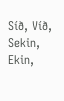Síð, Víð, Sekin, Ekin,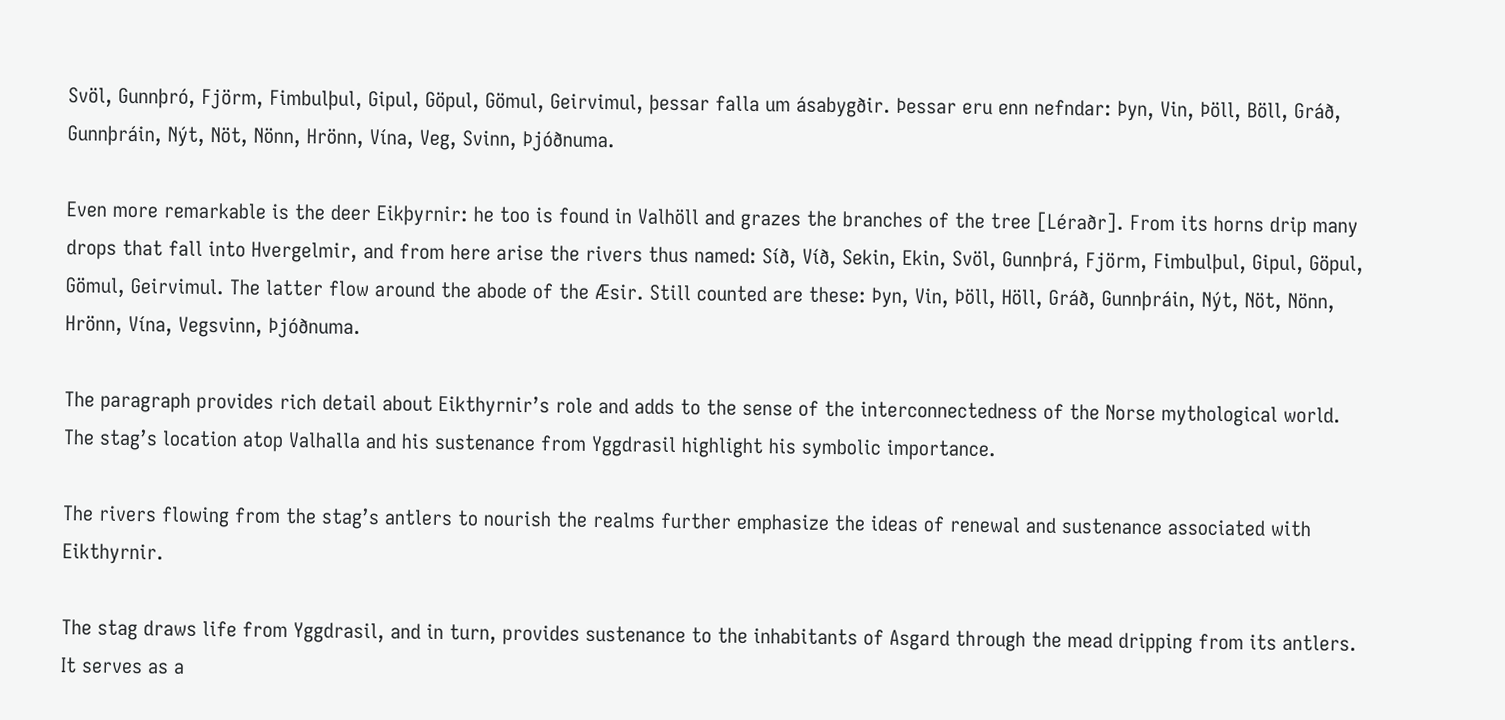Svöl, Gunnþró, Fjörm, Fimbulþul, Gipul, Göpul, Gömul, Geirvimul, þessar falla um ásabygðir. Þessar eru enn nefndar: Þyn, Vin, Þöll, Böll, Gráð, Gunnþráin, Nýt, Nöt, Nönn, Hrönn, Vína, Veg, Svinn, Þjóðnuma.

Even more remarkable is the deer Eikþyrnir: he too is found in Valhöll and grazes the branches of the tree [Léraðr]. From its horns drip many drops that fall into Hvergelmir, and from here arise the rivers thus named: Síð, Víð, Sekin, Ekin, Svöl, Gunnþrá, Fjörm, Fimbulþul, Gipul, Göpul, Gömul, Geirvimul. The latter flow around the abode of the Æsir. Still counted are these: Þyn, Vin, Þöll, Höll, Gráð, Gunnþráin, Nýt, Nöt, Nönn, Hrönn, Vína, Vegsvinn, Þjóðnuma.

The paragraph provides rich detail about Eikthyrnir’s role and adds to the sense of the interconnectedness of the Norse mythological world. The stag’s location atop Valhalla and his sustenance from Yggdrasil highlight his symbolic importance.

The rivers flowing from the stag’s antlers to nourish the realms further emphasize the ideas of renewal and sustenance associated with Eikthyrnir.

The stag draws life from Yggdrasil, and in turn, provides sustenance to the inhabitants of Asgard through the mead dripping from its antlers. It serves as a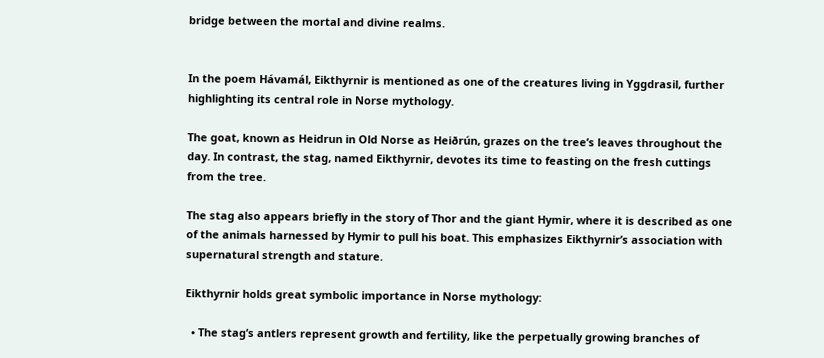bridge between the mortal and divine realms.


In the poem Hávamál, Eikthyrnir is mentioned as one of the creatures living in Yggdrasil, further highlighting its central role in Norse mythology.

The goat, known as Heidrun in Old Norse as Heiðrún, grazes on the tree’s leaves throughout the day. In contrast, the stag, named Eikthyrnir, devotes its time to feasting on the fresh cuttings from the tree.

The stag also appears briefly in the story of Thor and the giant Hymir, where it is described as one of the animals harnessed by Hymir to pull his boat. This emphasizes Eikthyrnir’s association with supernatural strength and stature.

Eikthyrnir holds great symbolic importance in Norse mythology:

  • The stag’s antlers represent growth and fertility, like the perpetually growing branches of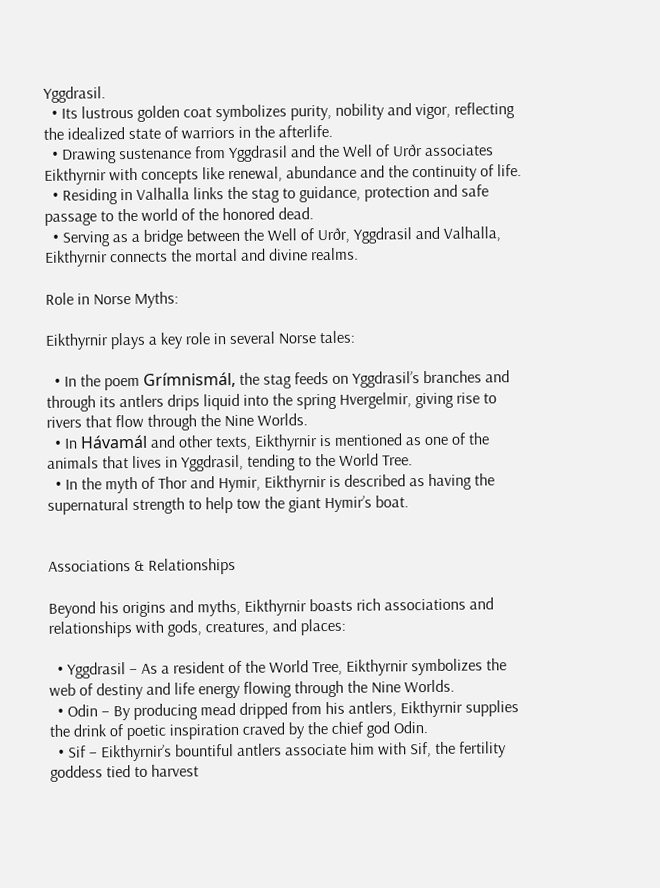Yggdrasil.
  • Its lustrous golden coat symbolizes purity, nobility and vigor, reflecting the idealized state of warriors in the afterlife.
  • Drawing sustenance from Yggdrasil and the Well of Urðr associates Eikthyrnir with concepts like renewal, abundance and the continuity of life.
  • Residing in Valhalla links the stag to guidance, protection and safe passage to the world of the honored dead.
  • Serving as a bridge between the Well of Urðr, Yggdrasil and Valhalla, Eikthyrnir connects the mortal and divine realms.

Role in Norse Myths:

Eikthyrnir plays a key role in several Norse tales:

  • In the poem Grímnismál, the stag feeds on Yggdrasil’s branches and through its antlers drips liquid into the spring Hvergelmir, giving rise to rivers that flow through the Nine Worlds.
  • In Hávamál and other texts, Eikthyrnir is mentioned as one of the animals that lives in Yggdrasil, tending to the World Tree.
  • In the myth of Thor and Hymir, Eikthyrnir is described as having the supernatural strength to help tow the giant Hymir’s boat.


Associations & Relationships

Beyond his origins and myths, Eikthyrnir boasts rich associations and relationships with gods, creatures, and places:

  • Yggdrasil – As a resident of the World Tree, Eikthyrnir symbolizes the web of destiny and life energy flowing through the Nine Worlds.
  • Odin – By producing mead dripped from his antlers, Eikthyrnir supplies the drink of poetic inspiration craved by the chief god Odin.
  • Sif – Eikthyrnir’s bountiful antlers associate him with Sif, the fertility goddess tied to harvest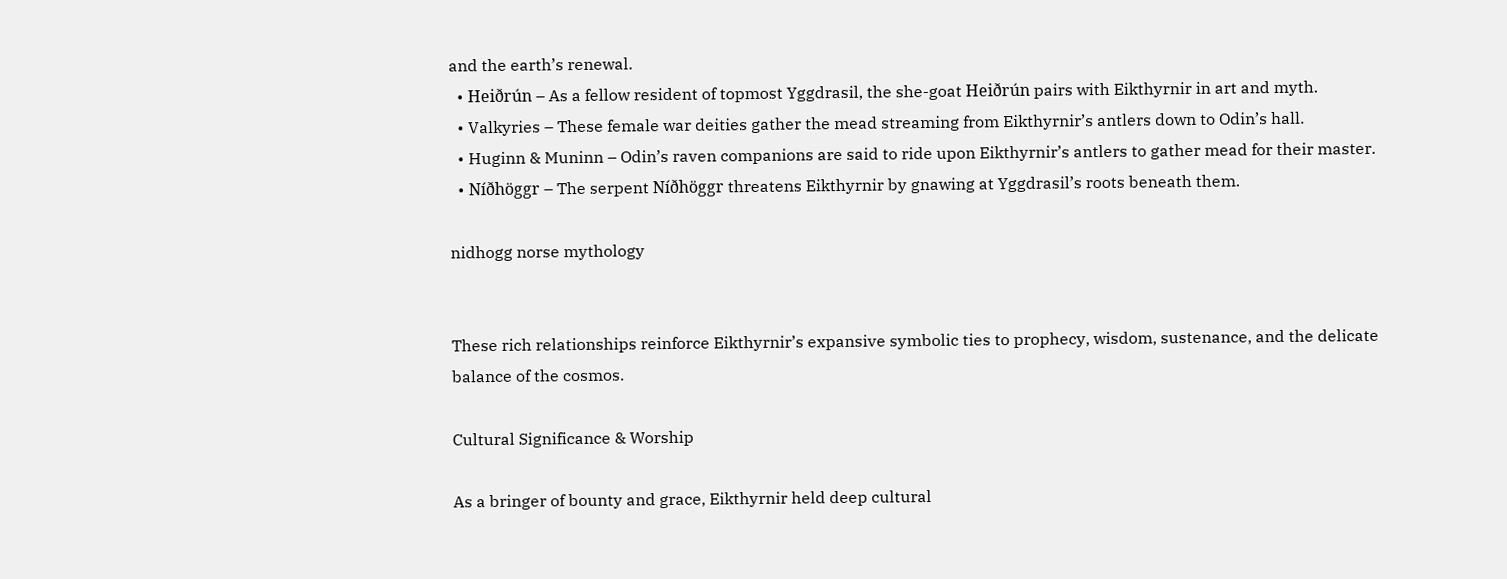and the earth’s renewal.
  • Heiðrún – As a fellow resident of topmost Yggdrasil, the she-goat Heiðrún pairs with Eikthyrnir in art and myth.
  • Valkyries – These female war deities gather the mead streaming from Eikthyrnir’s antlers down to Odin’s hall.
  • Huginn & Muninn – Odin’s raven companions are said to ride upon Eikthyrnir’s antlers to gather mead for their master.
  • Níðhöggr – The serpent Níðhöggr threatens Eikthyrnir by gnawing at Yggdrasil’s roots beneath them.

nidhogg norse mythology


These rich relationships reinforce Eikthyrnir’s expansive symbolic ties to prophecy, wisdom, sustenance, and the delicate balance of the cosmos.

Cultural Significance & Worship

As a bringer of bounty and grace, Eikthyrnir held deep cultural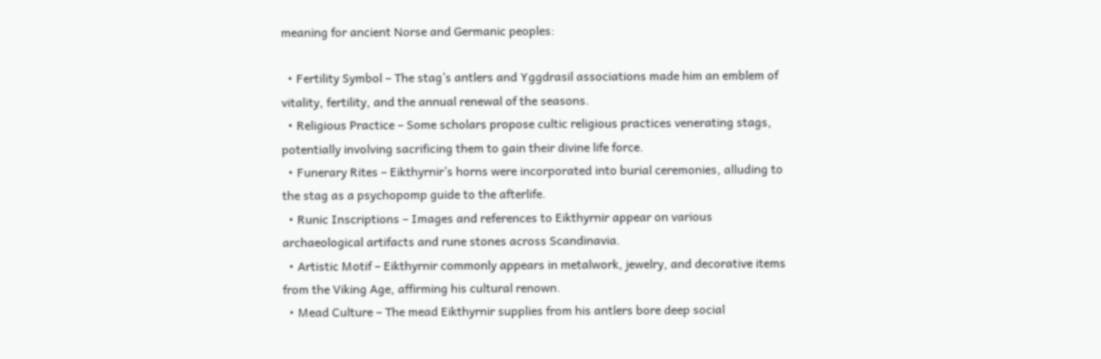meaning for ancient Norse and Germanic peoples:

  • Fertility Symbol – The stag’s antlers and Yggdrasil associations made him an emblem of vitality, fertility, and the annual renewal of the seasons.
  • Religious Practice – Some scholars propose cultic religious practices venerating stags, potentially involving sacrificing them to gain their divine life force.
  • Funerary Rites – Eikthyrnir’s horns were incorporated into burial ceremonies, alluding to the stag as a psychopomp guide to the afterlife.
  • Runic Inscriptions – Images and references to Eikthyrnir appear on various archaeological artifacts and rune stones across Scandinavia.
  • Artistic Motif – Eikthyrnir commonly appears in metalwork, jewelry, and decorative items from the Viking Age, affirming his cultural renown.
  • Mead Culture – The mead Eikthyrnir supplies from his antlers bore deep social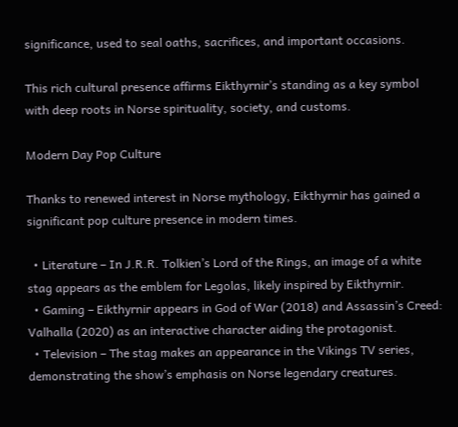significance, used to seal oaths, sacrifices, and important occasions.

This rich cultural presence affirms Eikthyrnir’s standing as a key symbol with deep roots in Norse spirituality, society, and customs.

Modern Day Pop Culture

Thanks to renewed interest in Norse mythology, Eikthyrnir has gained a significant pop culture presence in modern times.

  • Literature – In J.R.R. Tolkien’s Lord of the Rings, an image of a white stag appears as the emblem for Legolas, likely inspired by Eikthyrnir.
  • Gaming – Eikthyrnir appears in God of War (2018) and Assassin’s Creed: Valhalla (2020) as an interactive character aiding the protagonist.
  • Television – The stag makes an appearance in the Vikings TV series, demonstrating the show’s emphasis on Norse legendary creatures.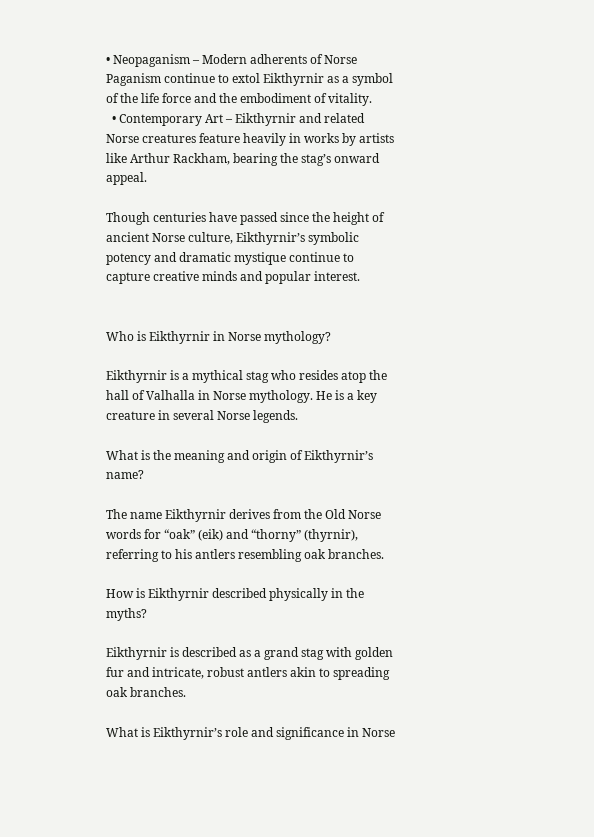• Neopaganism – Modern adherents of Norse Paganism continue to extol Eikthyrnir as a symbol of the life force and the embodiment of vitality.
  • Contemporary Art – Eikthyrnir and related Norse creatures feature heavily in works by artists like Arthur Rackham, bearing the stag’s onward appeal.

Though centuries have passed since the height of ancient Norse culture, Eikthyrnir’s symbolic potency and dramatic mystique continue to capture creative minds and popular interest.


Who is Eikthyrnir in Norse mythology?

Eikthyrnir is a mythical stag who resides atop the hall of Valhalla in Norse mythology. He is a key creature in several Norse legends.

What is the meaning and origin of Eikthyrnir’s name?

The name Eikthyrnir derives from the Old Norse words for “oak” (eik) and “thorny” (thyrnir), referring to his antlers resembling oak branches.

How is Eikthyrnir described physically in the myths?

Eikthyrnir is described as a grand stag with golden fur and intricate, robust antlers akin to spreading oak branches.

What is Eikthyrnir’s role and significance in Norse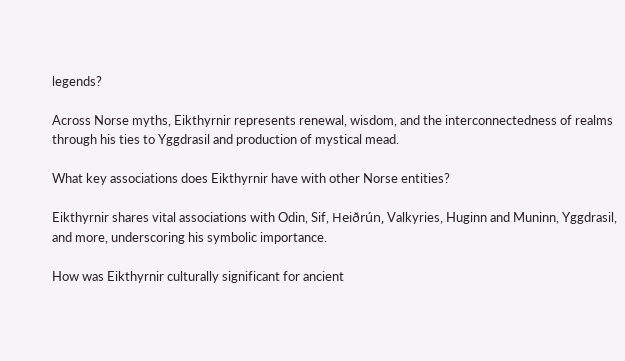legends?

Across Norse myths, Eikthyrnir represents renewal, wisdom, and the interconnectedness of realms through his ties to Yggdrasil and production of mystical mead.

What key associations does Eikthyrnir have with other Norse entities?

Eikthyrnir shares vital associations with Odin, Sif, Heiðrún, Valkyries, Huginn and Muninn, Yggdrasil, and more, underscoring his symbolic importance.

How was Eikthyrnir culturally significant for ancient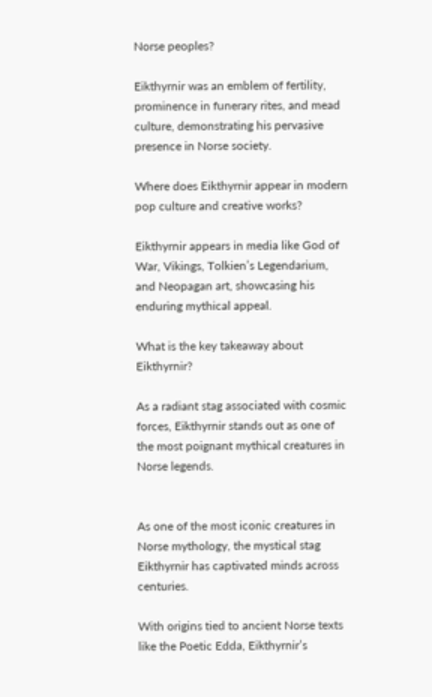Norse peoples?

Eikthyrnir was an emblem of fertility, prominence in funerary rites, and mead culture, demonstrating his pervasive presence in Norse society.

Where does Eikthyrnir appear in modern pop culture and creative works?

Eikthyrnir appears in media like God of War, Vikings, Tolkien’s Legendarium, and Neopagan art, showcasing his enduring mythical appeal.

What is the key takeaway about Eikthyrnir?

As a radiant stag associated with cosmic forces, Eikthyrnir stands out as one of the most poignant mythical creatures in Norse legends.


As one of the most iconic creatures in Norse mythology, the mystical stag Eikthyrnir has captivated minds across centuries.

With origins tied to ancient Norse texts like the Poetic Edda, Eikthyrnir’s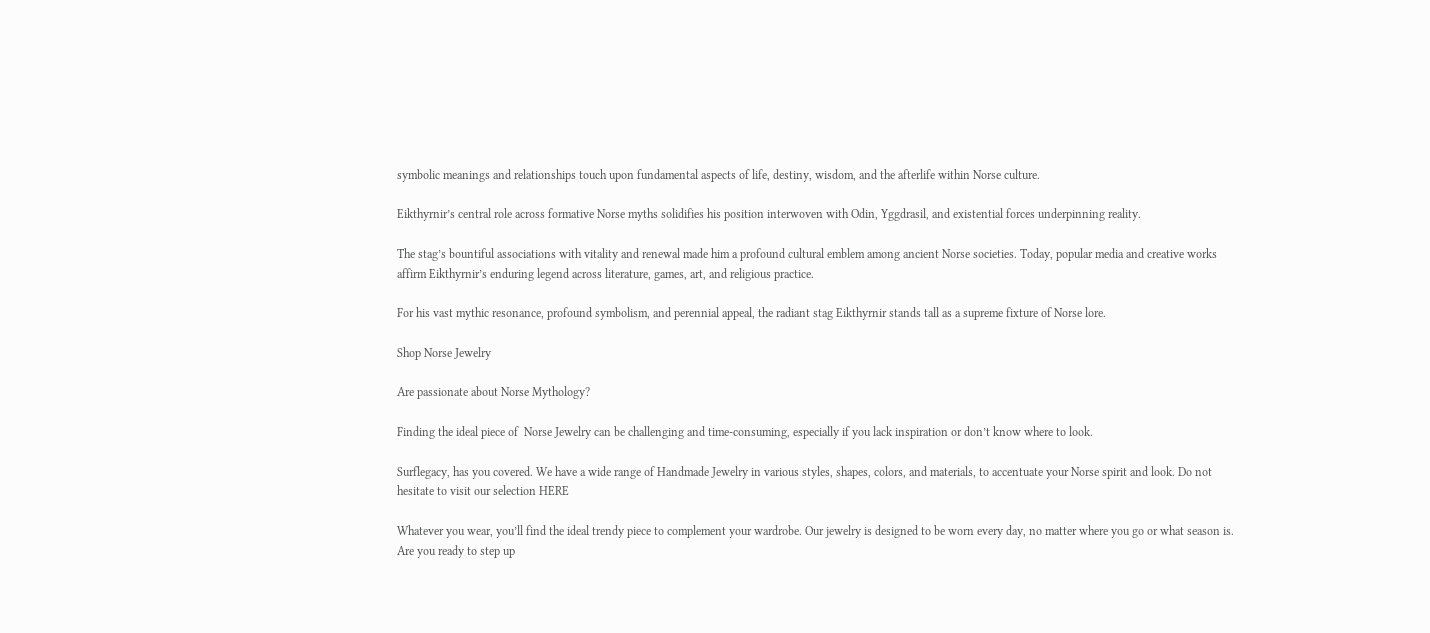symbolic meanings and relationships touch upon fundamental aspects of life, destiny, wisdom, and the afterlife within Norse culture.

Eikthyrnir’s central role across formative Norse myths solidifies his position interwoven with Odin, Yggdrasil, and existential forces underpinning reality.

The stag’s bountiful associations with vitality and renewal made him a profound cultural emblem among ancient Norse societies. Today, popular media and creative works affirm Eikthyrnir’s enduring legend across literature, games, art, and religious practice.

For his vast mythic resonance, profound symbolism, and perennial appeal, the radiant stag Eikthyrnir stands tall as a supreme fixture of Norse lore.

Shop Norse Jewelry

Are passionate about Norse Mythology?

Finding the ideal piece of  Norse Jewelry can be challenging and time-consuming, especially if you lack inspiration or don’t know where to look.

Surflegacy, has you covered. We have a wide range of Handmade Jewelry in various styles, shapes, colors, and materials, to accentuate your Norse spirit and look. Do not hesitate to visit our selection HERE

Whatever you wear, you’ll find the ideal trendy piece to complement your wardrobe. Our jewelry is designed to be worn every day, no matter where you go or what season is. Are you ready to step up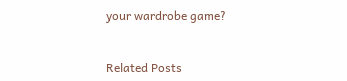your wardrobe game?


Related Posts